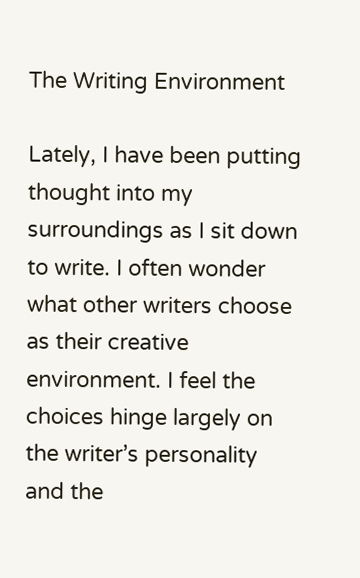The Writing Environment

Lately, I have been putting thought into my surroundings as I sit down to write. I often wonder what other writers choose as their creative environment. I feel the choices hinge largely on the writer’s personality and the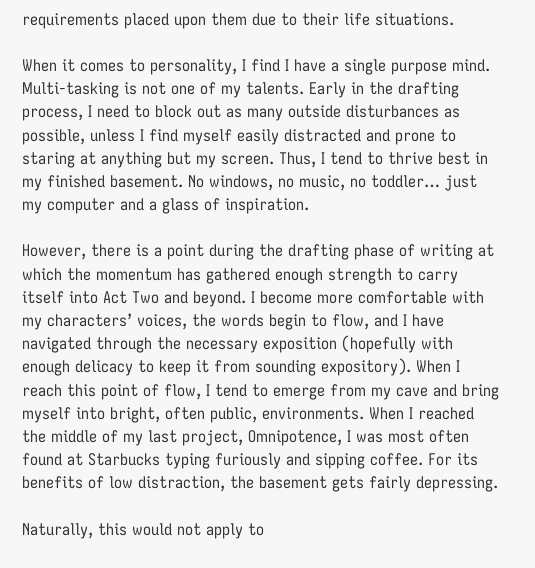requirements placed upon them due to their life situations.

When it comes to personality, I find I have a single purpose mind. Multi-tasking is not one of my talents. Early in the drafting process, I need to block out as many outside disturbances as possible, unless I find myself easily distracted and prone to staring at anything but my screen. Thus, I tend to thrive best in my finished basement. No windows, no music, no toddler… just my computer and a glass of inspiration.

However, there is a point during the drafting phase of writing at which the momentum has gathered enough strength to carry itself into Act Two and beyond. I become more comfortable with my characters’ voices, the words begin to flow, and I have navigated through the necessary exposition (hopefully with enough delicacy to keep it from sounding expository). When I reach this point of flow, I tend to emerge from my cave and bring myself into bright, often public, environments. When I reached the middle of my last project, Omnipotence, I was most often found at Starbucks typing furiously and sipping coffee. For its benefits of low distraction, the basement gets fairly depressing.

Naturally, this would not apply to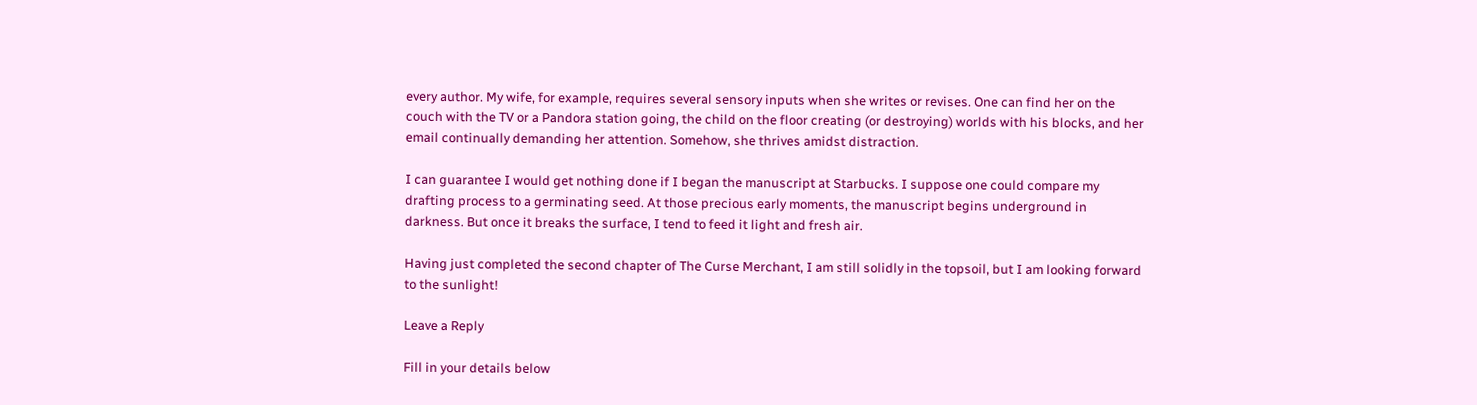every author. My wife, for example, requires several sensory inputs when she writes or revises. One can find her on the couch with the TV or a Pandora station going, the child on the floor creating (or destroying) worlds with his blocks, and her email continually demanding her attention. Somehow, she thrives amidst distraction.

I can guarantee I would get nothing done if I began the manuscript at Starbucks. I suppose one could compare my drafting process to a germinating seed. At those precious early moments, the manuscript begins underground in darkness. But once it breaks the surface, I tend to feed it light and fresh air.

Having just completed the second chapter of The Curse Merchant, I am still solidly in the topsoil, but I am looking forward to the sunlight!

Leave a Reply

Fill in your details below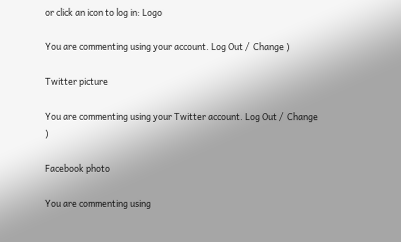or click an icon to log in: Logo

You are commenting using your account. Log Out /  Change )

Twitter picture

You are commenting using your Twitter account. Log Out /  Change )

Facebook photo

You are commenting using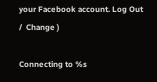your Facebook account. Log Out /  Change )

Connecting to %s